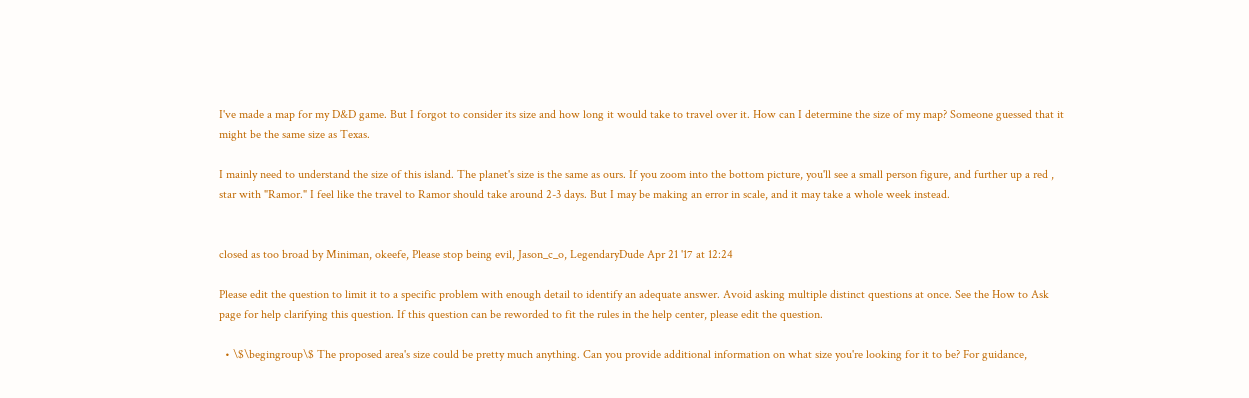I've made a map for my D&D game. But I forgot to consider its size and how long it would take to travel over it. How can I determine the size of my map? Someone guessed that it might be the same size as Texas.

I mainly need to understand the size of this island. The planet's size is the same as ours. If you zoom into the bottom picture, you'll see a small person figure, and further up a red , star with "Ramor." I feel like the travel to Ramor should take around 2-3 days. But I may be making an error in scale, and it may take a whole week instead.


closed as too broad by Miniman, okeefe, Please stop being evil, Jason_c_o, LegendaryDude Apr 21 '17 at 12:24

Please edit the question to limit it to a specific problem with enough detail to identify an adequate answer. Avoid asking multiple distinct questions at once. See the How to Ask page for help clarifying this question. If this question can be reworded to fit the rules in the help center, please edit the question.

  • \$\begingroup\$ The proposed area's size could be pretty much anything. Can you provide additional information on what size you're looking for it to be? For guidance,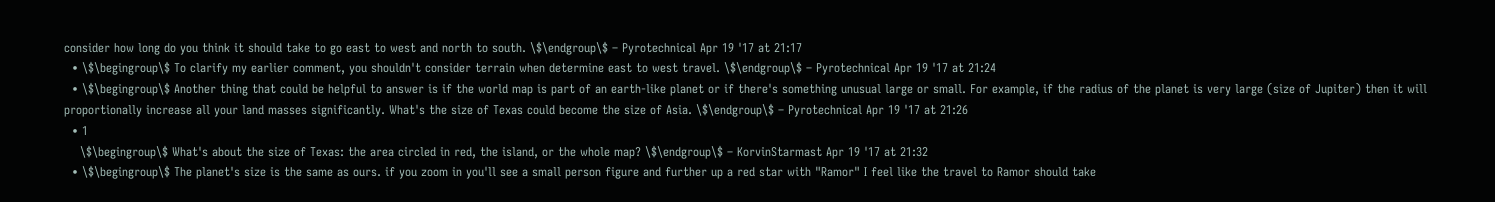consider how long do you think it should take to go east to west and north to south. \$\endgroup\$ – Pyrotechnical Apr 19 '17 at 21:17
  • \$\begingroup\$ To clarify my earlier comment, you shouldn't consider terrain when determine east to west travel. \$\endgroup\$ – Pyrotechnical Apr 19 '17 at 21:24
  • \$\begingroup\$ Another thing that could be helpful to answer is if the world map is part of an earth-like planet or if there's something unusual large or small. For example, if the radius of the planet is very large (size of Jupiter) then it will proportionally increase all your land masses significantly. What's the size of Texas could become the size of Asia. \$\endgroup\$ – Pyrotechnical Apr 19 '17 at 21:26
  • 1
    \$\begingroup\$ What's about the size of Texas: the area circled in red, the island, or the whole map? \$\endgroup\$ – KorvinStarmast Apr 19 '17 at 21:32
  • \$\begingroup\$ The planet's size is the same as ours. if you zoom in you'll see a small person figure and further up a red star with "Ramor" I feel like the travel to Ramor should take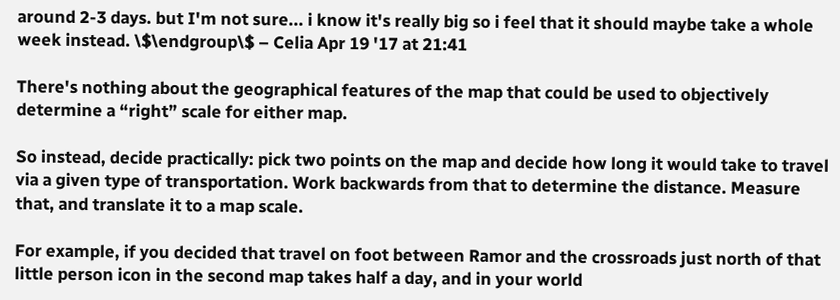around 2-3 days. but I'm not sure... i know it's really big so i feel that it should maybe take a whole week instead. \$\endgroup\$ – Celia Apr 19 '17 at 21:41

There's nothing about the geographical features of the map that could be used to objectively determine a “right” scale for either map.

So instead, decide practically: pick two points on the map and decide how long it would take to travel via a given type of transportation. Work backwards from that to determine the distance. Measure that, and translate it to a map scale.

For example, if you decided that travel on foot between Ramor and the crossroads just north of that little person icon in the second map takes half a day, and in your world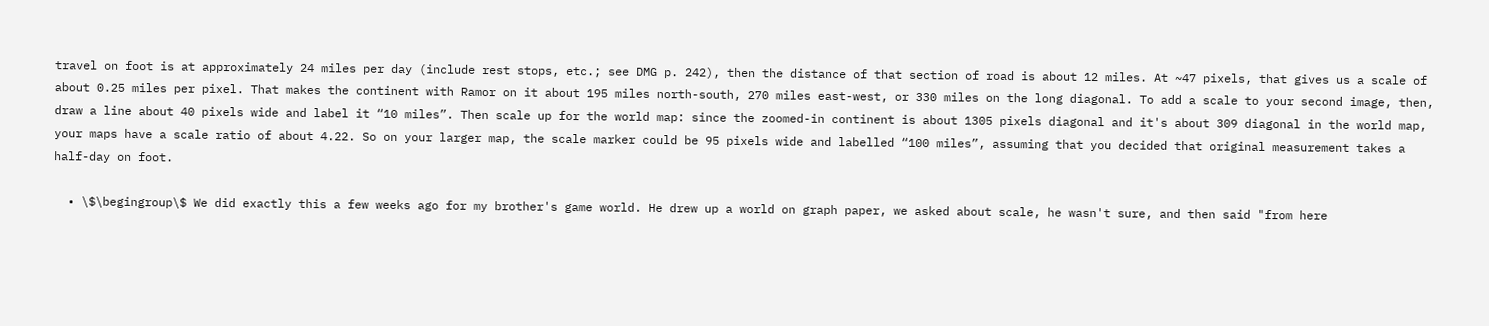travel on foot is at approximately 24 miles per day (include rest stops, etc.; see DMG p. 242), then the distance of that section of road is about 12 miles. At ~47 pixels, that gives us a scale of about 0.25 miles per pixel. That makes the continent with Ramor on it about 195 miles north-south, 270 miles east-west, or 330 miles on the long diagonal. To add a scale to your second image, then, draw a line about 40 pixels wide and label it “10 miles”. Then scale up for the world map: since the zoomed-in continent is about 1305 pixels diagonal and it's about 309 diagonal in the world map, your maps have a scale ratio of about 4.22. So on your larger map, the scale marker could be 95 pixels wide and labelled “100 miles”, assuming that you decided that original measurement takes a half-day on foot.

  • \$\begingroup\$ We did exactly this a few weeks ago for my brother's game world. He drew up a world on graph paper, we asked about scale, he wasn't sure, and then said "from here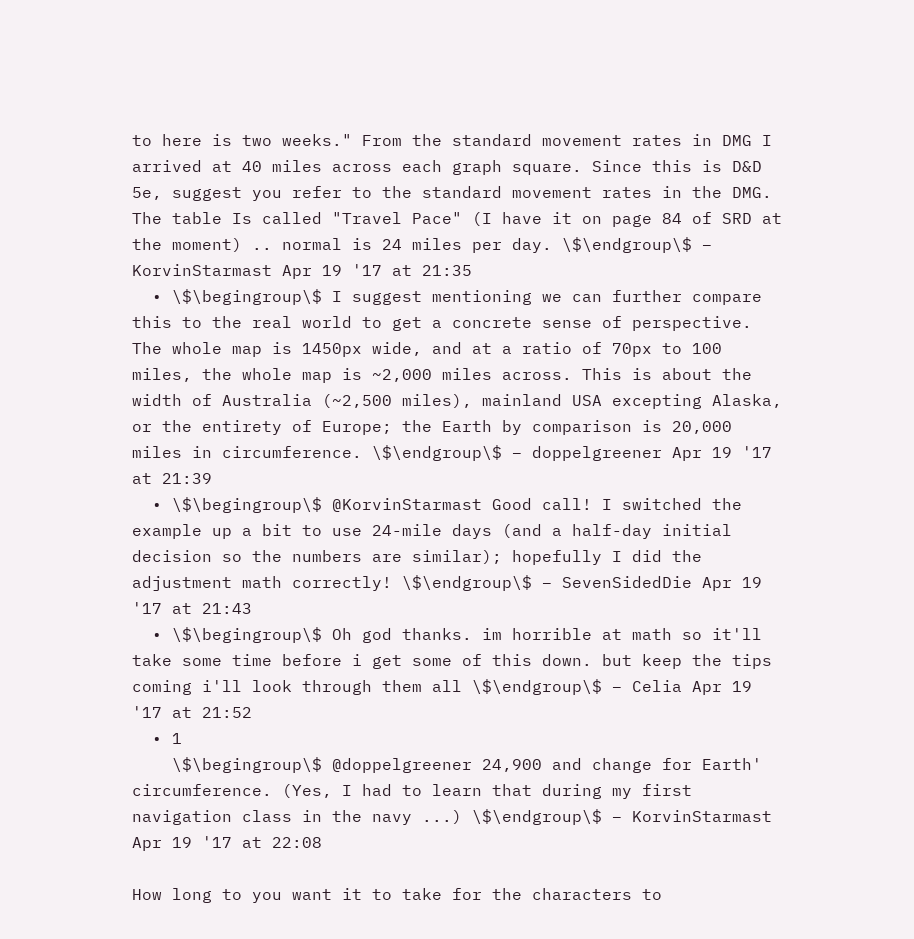to here is two weeks." From the standard movement rates in DMG I arrived at 40 miles across each graph square. Since this is D&D 5e, suggest you refer to the standard movement rates in the DMG. The table Is called "Travel Pace" (I have it on page 84 of SRD at the moment) .. normal is 24 miles per day. \$\endgroup\$ – KorvinStarmast Apr 19 '17 at 21:35
  • \$\begingroup\$ I suggest mentioning we can further compare this to the real world to get a concrete sense of perspective. The whole map is 1450px wide, and at a ratio of 70px to 100 miles, the whole map is ~2,000 miles across. This is about the width of Australia (~2,500 miles), mainland USA excepting Alaska, or the entirety of Europe; the Earth by comparison is 20,000 miles in circumference. \$\endgroup\$ – doppelgreener Apr 19 '17 at 21:39
  • \$\begingroup\$ @KorvinStarmast Good call! I switched the example up a bit to use 24-mile days (and a half-day initial decision so the numbers are similar); hopefully I did the adjustment math correctly! \$\endgroup\$ – SevenSidedDie Apr 19 '17 at 21:43
  • \$\begingroup\$ Oh god thanks. im horrible at math so it'll take some time before i get some of this down. but keep the tips coming i'll look through them all \$\endgroup\$ – Celia Apr 19 '17 at 21:52
  • 1
    \$\begingroup\$ @doppelgreener 24,900 and change for Earth' circumference. (Yes, I had to learn that during my first navigation class in the navy ...) \$\endgroup\$ – KorvinStarmast Apr 19 '17 at 22:08

How long to you want it to take for the characters to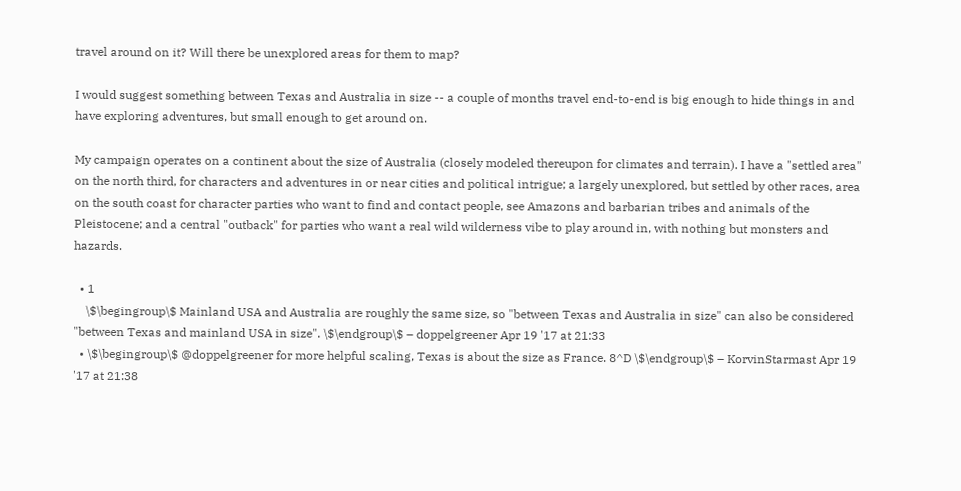travel around on it? Will there be unexplored areas for them to map?

I would suggest something between Texas and Australia in size -- a couple of months travel end-to-end is big enough to hide things in and have exploring adventures, but small enough to get around on.

My campaign operates on a continent about the size of Australia (closely modeled thereupon for climates and terrain). I have a "settled area" on the north third, for characters and adventures in or near cities and political intrigue; a largely unexplored, but settled by other races, area on the south coast for character parties who want to find and contact people, see Amazons and barbarian tribes and animals of the Pleistocene; and a central "outback" for parties who want a real wild wilderness vibe to play around in, with nothing but monsters and hazards.

  • 1
    \$\begingroup\$ Mainland USA and Australia are roughly the same size, so "between Texas and Australia in size" can also be considered "between Texas and mainland USA in size". \$\endgroup\$ – doppelgreener Apr 19 '17 at 21:33
  • \$\begingroup\$ @doppelgreener for more helpful scaling, Texas is about the size as France. 8^D \$\endgroup\$ – KorvinStarmast Apr 19 '17 at 21:38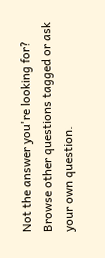Not the answer you're looking for? Browse other questions tagged or ask your own question.